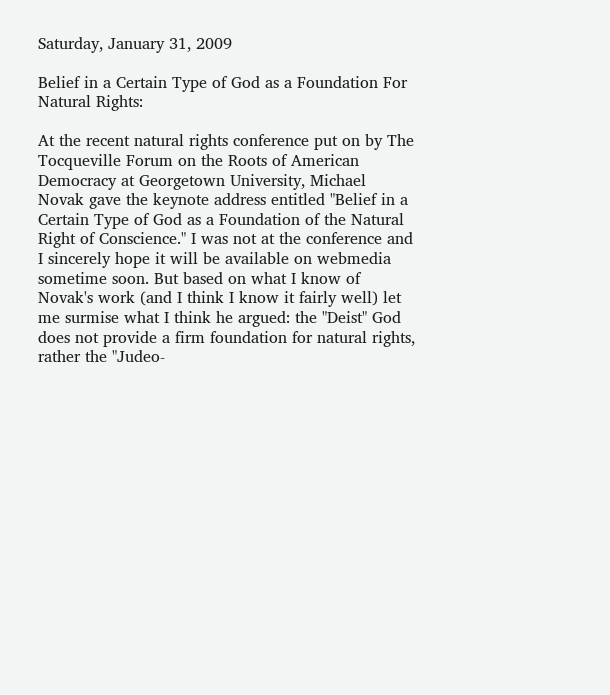Saturday, January 31, 2009

Belief in a Certain Type of God as a Foundation For Natural Rights:

At the recent natural rights conference put on by The Tocqueville Forum on the Roots of American Democracy at Georgetown University, Michael Novak gave the keynote address entitled "Belief in a Certain Type of God as a Foundation of the Natural Right of Conscience." I was not at the conference and I sincerely hope it will be available on webmedia sometime soon. But based on what I know of Novak's work (and I think I know it fairly well) let me surmise what I think he argued: the "Deist" God does not provide a firm foundation for natural rights, rather the "Judeo-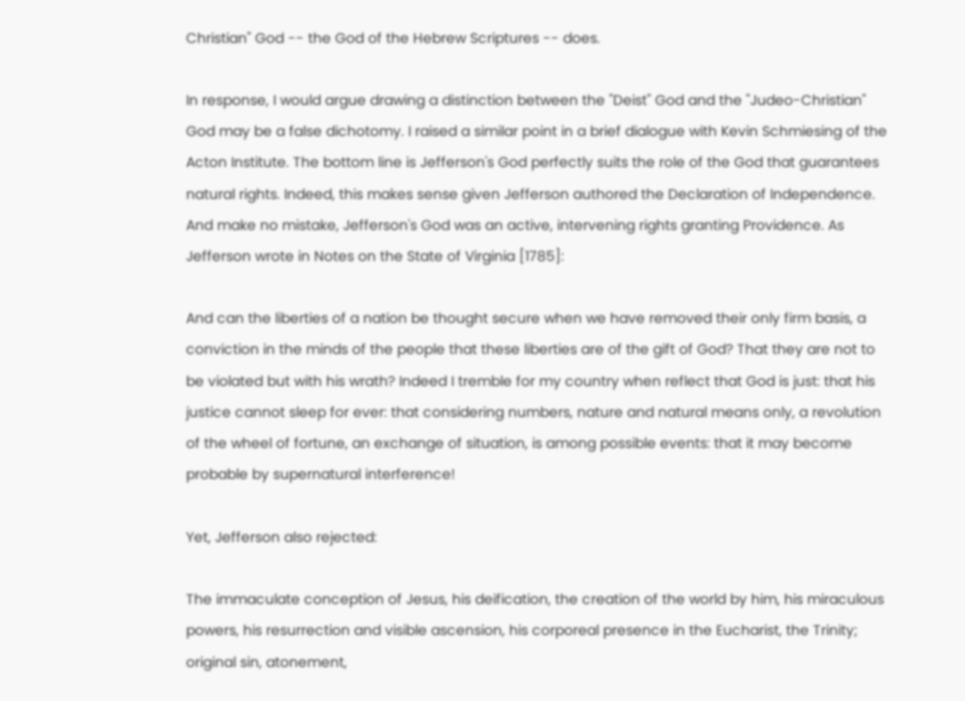Christian" God -- the God of the Hebrew Scriptures -- does.

In response, I would argue drawing a distinction between the "Deist" God and the "Judeo-Christian" God may be a false dichotomy. I raised a similar point in a brief dialogue with Kevin Schmiesing of the Acton Institute. The bottom line is Jefferson's God perfectly suits the role of the God that guarantees natural rights. Indeed, this makes sense given Jefferson authored the Declaration of Independence. And make no mistake, Jefferson's God was an active, intervening rights granting Providence. As Jefferson wrote in Notes on the State of Virginia [1785]:

And can the liberties of a nation be thought secure when we have removed their only firm basis, a conviction in the minds of the people that these liberties are of the gift of God? That they are not to be violated but with his wrath? Indeed I tremble for my country when reflect that God is just: that his justice cannot sleep for ever: that considering numbers, nature and natural means only, a revolution of the wheel of fortune, an exchange of situation, is among possible events: that it may become probable by supernatural interference!

Yet, Jefferson also rejected:

The immaculate conception of Jesus, his deification, the creation of the world by him, his miraculous powers, his resurrection and visible ascension, his corporeal presence in the Eucharist, the Trinity; original sin, atonement,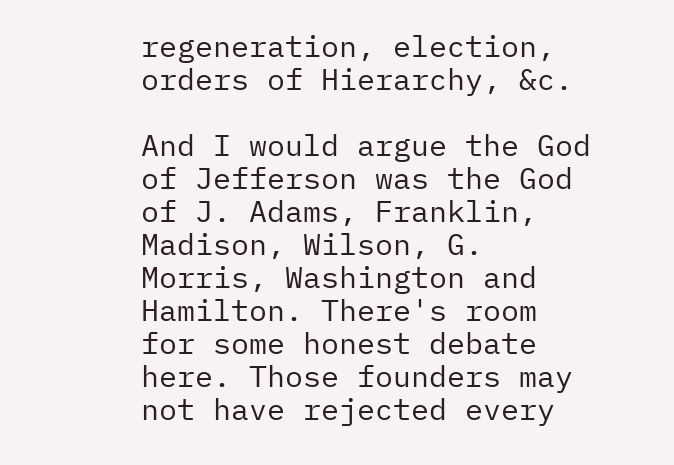regeneration, election, orders of Hierarchy, &c.

And I would argue the God of Jefferson was the God of J. Adams, Franklin, Madison, Wilson, G. Morris, Washington and Hamilton. There's room for some honest debate here. Those founders may not have rejected every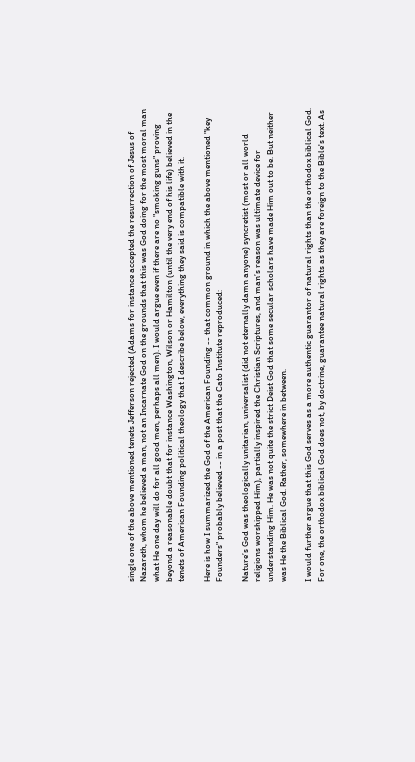single one of the above mentioned tenets Jefferson rejected (Adams for instance accepted the resurrection of Jesus of Nazareth, whom he believed a man, not an Incarnate God on the grounds that this was God doing for the most moral man what He one day will do for all good men, perhaps all men). I would argue even if there are no "smoking guns" proving beyond a reasonable doubt that for instance Washington, Wilson or Hamilton (until the very end of his life) believed in the tenets of American Founding political theology that I describe below, everything they said is compatible with it.

Here is how I summarized the God of the American Founding -- that common ground in which the above mentioned "key Founders" probably believed -- in a post that the Cato Institute reproduced:

Nature’s God was theologically unitarian, universalist (did not eternally damn anyone) syncretist (most or all world religions worshipped Him), partially inspired the Christian Scriptures, and man’s reason was ultimate device for understanding Him. He was not quite the strict Deist God that some secular scholars have made Him out to be. But neither was He the Biblical God. Rather, somewhere in between.

I would further argue that this God serves as a more authentic guarantor of natural rights than the orthodox biblical God. For one, the orthodox biblical God does not, by doctrine, guarantee natural rights as they are foreign to the Bible's text. As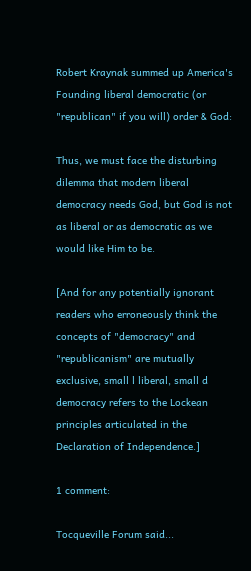Robert Kraynak summed up America's Founding liberal democratic (or "republican" if you will) order & God:

Thus, we must face the disturbing dilemma that modern liberal democracy needs God, but God is not as liberal or as democratic as we would like Him to be.

[And for any potentially ignorant readers who erroneously think the concepts of "democracy" and "republicanism" are mutually exclusive, small l liberal, small d democracy refers to the Lockean principles articulated in the Declaration of Independence.]

1 comment:

Tocqueville Forum said...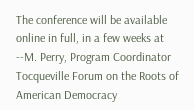The conference will be available online in full, in a few weeks at
--M. Perry, Program Coordinator
Tocqueville Forum on the Roots of American Democracy